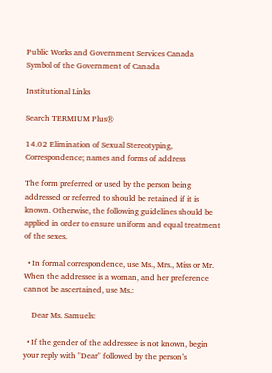Public Works and Government Services Canada
Symbol of the Government of Canada

Institutional Links

Search TERMIUM Plus®

14.02 Elimination of Sexual Stereotyping, Correspondence; names and forms of address

The form preferred or used by the person being addressed or referred to should be retained if it is known. Otherwise, the following guidelines should be applied in order to ensure uniform and equal treatment of the sexes.

  • In formal correspondence, use Ms., Mrs., Miss or Mr. When the addressee is a woman, and her preference cannot be ascertained, use Ms.:

    Dear Ms. Samuels:

  • If the gender of the addressee is not known, begin your reply with "Dear" followed by the person’s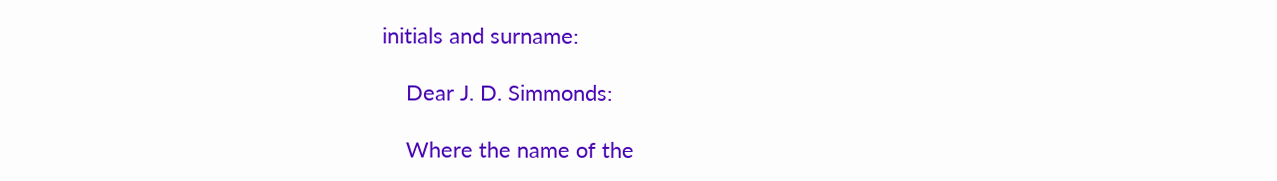initials and surname:

    Dear J. D. Simmonds:

    Where the name of the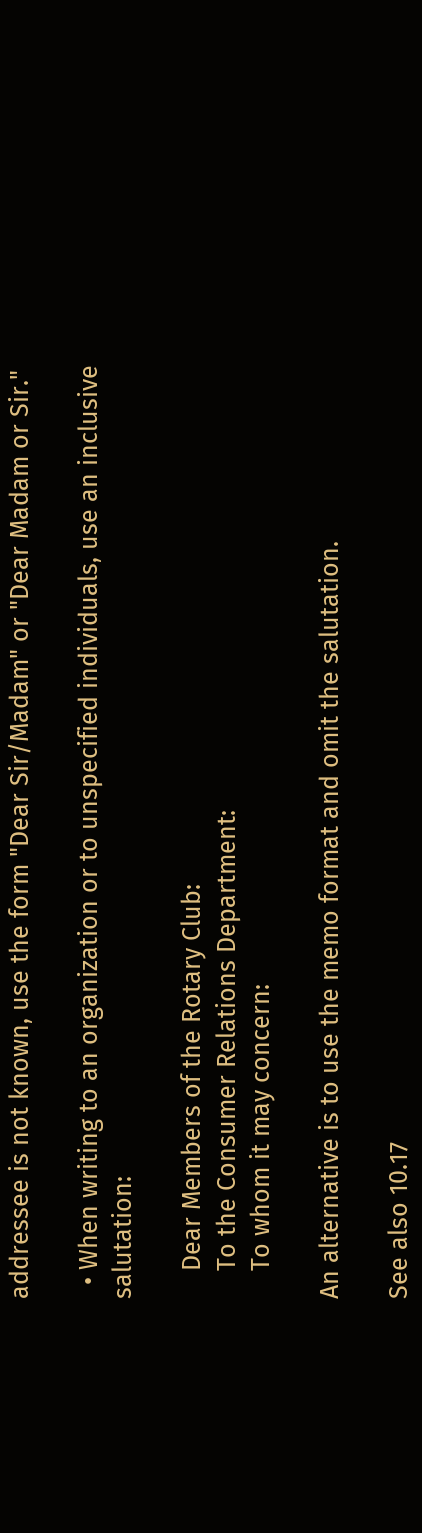addressee is not known, use the form "Dear Sir/Madam" or "Dear Madam or Sir."

  • When writing to an organization or to unspecified individuals, use an inclusive salutation:

    Dear Members of the Rotary Club:
    To the Consumer Relations Department:
    To whom it may concern:

An alternative is to use the memo format and omit the salutation.

See also 10.17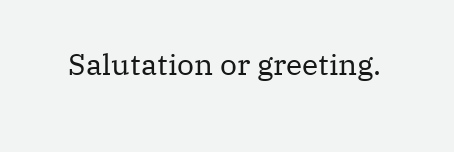Salutation or greeting.